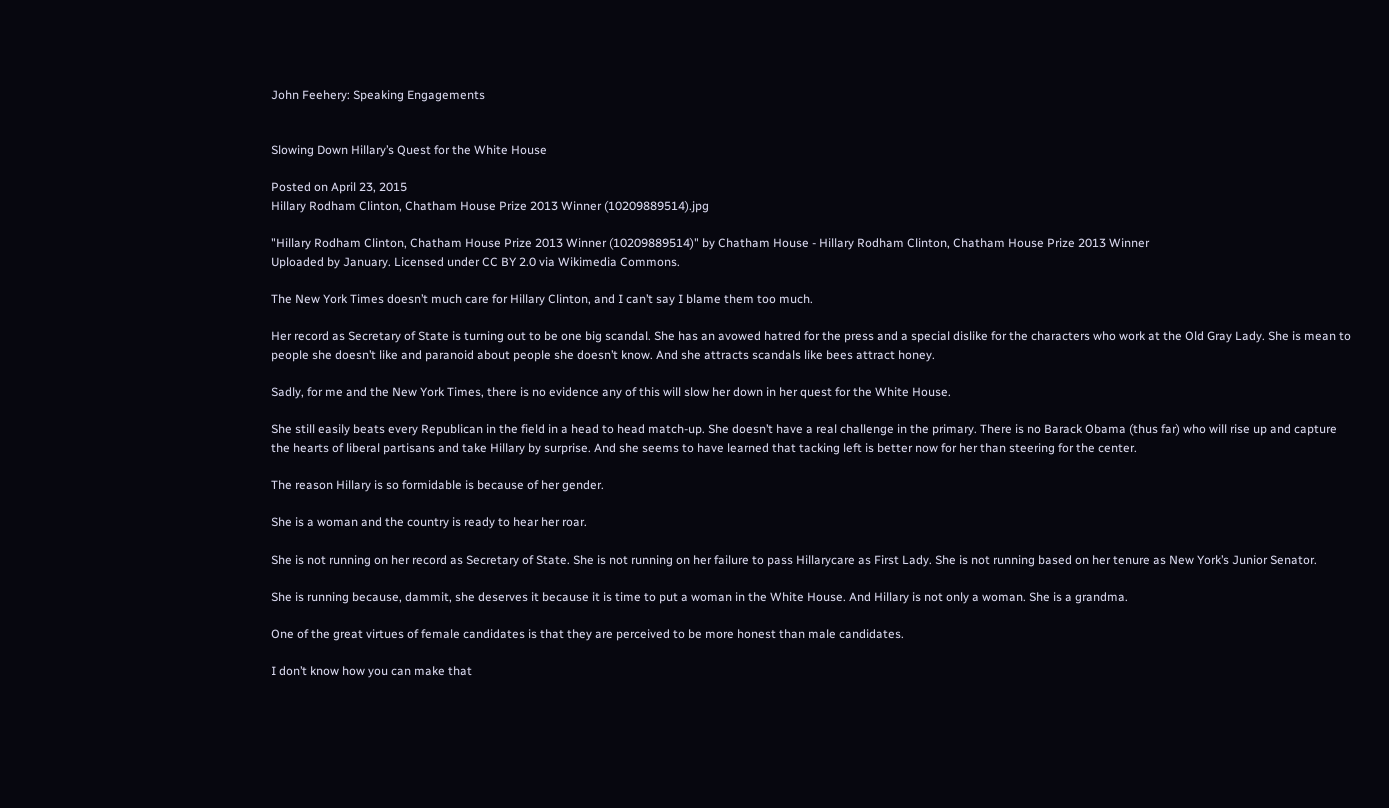John Feehery: Speaking Engagements


Slowing Down Hillary’s Quest for the White House

Posted on April 23, 2015
Hillary Rodham Clinton, Chatham House Prize 2013 Winner (10209889514).jpg

"Hillary Rodham Clinton, Chatham House Prize 2013 Winner (10209889514)" by Chatham House - Hillary Rodham Clinton, Chatham House Prize 2013 Winner
Uploaded by January. Licensed under CC BY 2.0 via Wikimedia Commons.

The New York Times doesn’t much care for Hillary Clinton, and I can’t say I blame them too much.

Her record as Secretary of State is turning out to be one big scandal. She has an avowed hatred for the press and a special dislike for the characters who work at the Old Gray Lady. She is mean to people she doesn’t like and paranoid about people she doesn’t know. And she attracts scandals like bees attract honey.

Sadly, for me and the New York Times, there is no evidence any of this will slow her down in her quest for the White House.

She still easily beats every Republican in the field in a head to head match-up. She doesn’t have a real challenge in the primary. There is no Barack Obama (thus far) who will rise up and capture the hearts of liberal partisans and take Hillary by surprise. And she seems to have learned that tacking left is better now for her than steering for the center.

The reason Hillary is so formidable is because of her gender.

She is a woman and the country is ready to hear her roar.

She is not running on her record as Secretary of State. She is not running on her failure to pass Hillarycare as First Lady. She is not running based on her tenure as New York’s Junior Senator.

She is running because, dammit, she deserves it because it is time to put a woman in the White House. And Hillary is not only a woman. She is a grandma.

One of the great virtues of female candidates is that they are perceived to be more honest than male candidates.

I don’t know how you can make that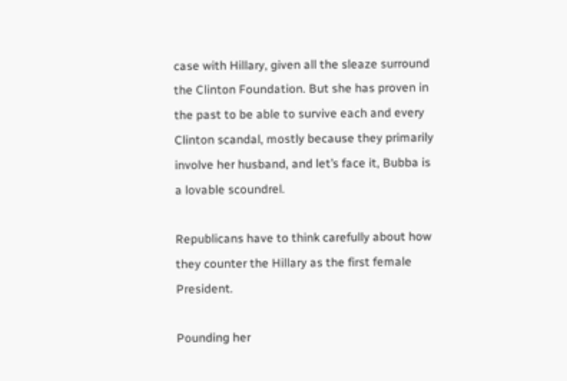case with Hillary, given all the sleaze surround the Clinton Foundation. But she has proven in the past to be able to survive each and every Clinton scandal, mostly because they primarily involve her husband, and let’s face it, Bubba is a lovable scoundrel.

Republicans have to think carefully about how they counter the Hillary as the first female President.

Pounding her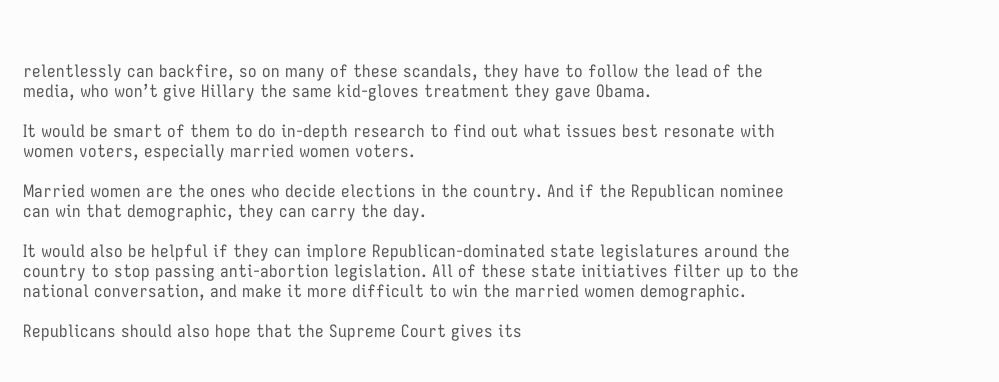relentlessly can backfire, so on many of these scandals, they have to follow the lead of the media, who won’t give Hillary the same kid-gloves treatment they gave Obama.

It would be smart of them to do in-depth research to find out what issues best resonate with women voters, especially married women voters.

Married women are the ones who decide elections in the country. And if the Republican nominee can win that demographic, they can carry the day.

It would also be helpful if they can implore Republican-dominated state legislatures around the country to stop passing anti-abortion legislation. All of these state initiatives filter up to the national conversation, and make it more difficult to win the married women demographic.

Republicans should also hope that the Supreme Court gives its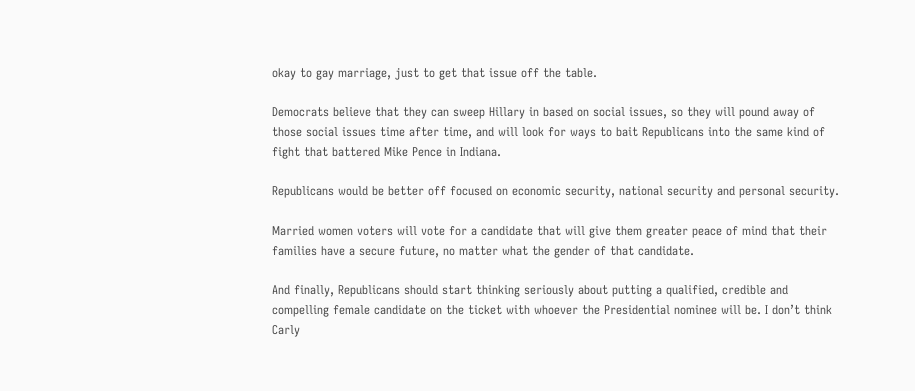okay to gay marriage, just to get that issue off the table.

Democrats believe that they can sweep Hillary in based on social issues, so they will pound away of those social issues time after time, and will look for ways to bait Republicans into the same kind of fight that battered Mike Pence in Indiana.

Republicans would be better off focused on economic security, national security and personal security.

Married women voters will vote for a candidate that will give them greater peace of mind that their families have a secure future, no matter what the gender of that candidate.

And finally, Republicans should start thinking seriously about putting a qualified, credible and compelling female candidate on the ticket with whoever the Presidential nominee will be. I don’t think Carly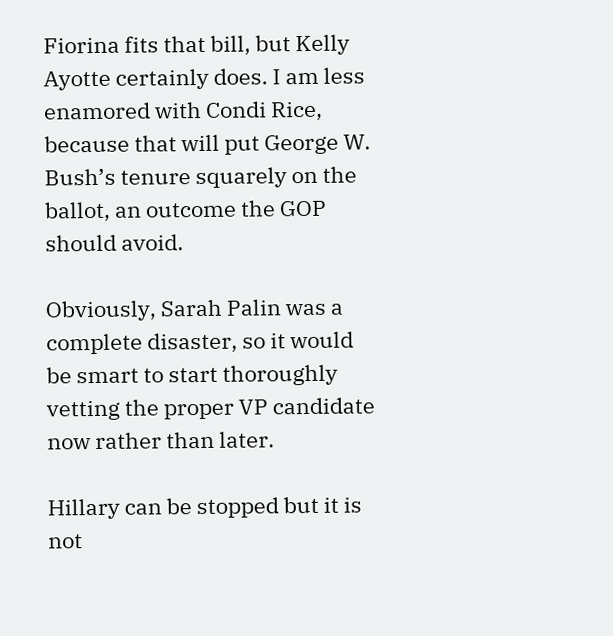Fiorina fits that bill, but Kelly Ayotte certainly does. I am less enamored with Condi Rice, because that will put George W. Bush’s tenure squarely on the ballot, an outcome the GOP should avoid.

Obviously, Sarah Palin was a complete disaster, so it would be smart to start thoroughly vetting the proper VP candidate now rather than later.

Hillary can be stopped but it is not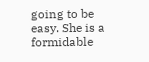going to be easy. She is a formidable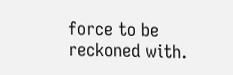force to be reckoned with.